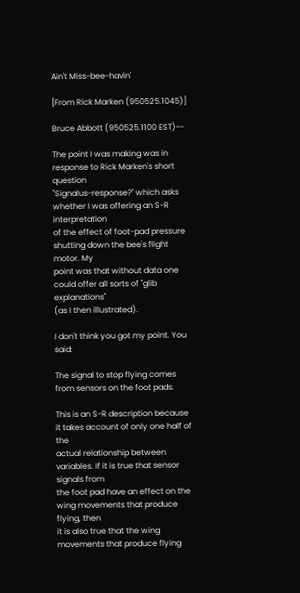Ain't Miss-bee-havin'

[From Rick Marken (950525.1045)]

Bruce Abbott (950525.1100 EST)--

The point I was making was in response to Rick Marken's short question
"Signalus-response?" which asks whether I was offering an S-R interpretation
of the effect of foot-pad pressure shutting down the bee's flight motor. My
point was that without data one could offer all sorts of "glib explanations"
(as I then illustrated).

I don't think you got my point. You said:

The signal to stop flying comes from sensors on the foot pads.

This is an S-R description because it takes account of only one half of the
actual relationship between variables. If it is true that sensor signals from
the foot pad have an effect on the wing movements that produce flying, then
it is also true that the wing movements that produce flying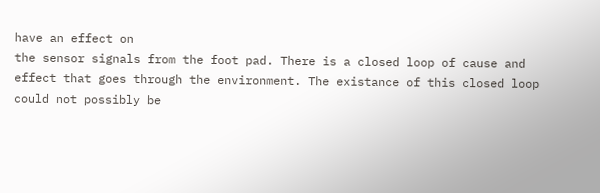have an effect on
the sensor signals from the foot pad. There is a closed loop of cause and
effect that goes through the environment. The existance of this closed loop
could not possibly be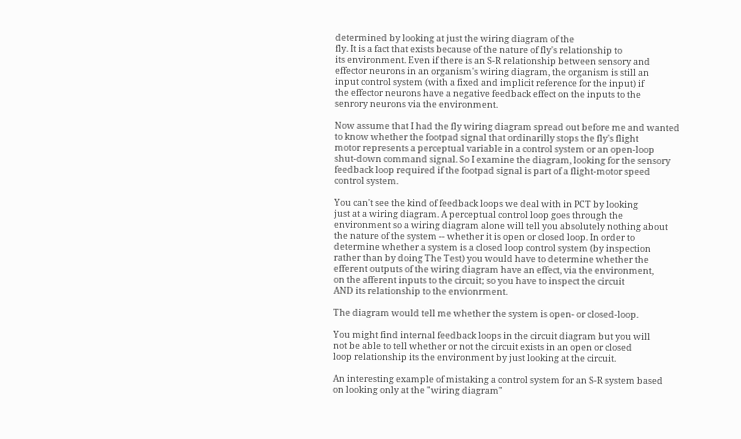determined by looking at just the wiring diagram of the
fly. It is a fact that exists because of the nature of fly's relationship to
its environment. Even if there is an S-R relationship between sensory and
effector neurons in an organism's wiring diagram, the organism is still an
input control system (with a fixed and implicit reference for the input) if
the effector neurons have a negative feedback effect on the inputs to the
senrory neurons via the environment.

Now assume that I had the fly wiring diagram spread out before me and wanted
to know whether the footpad signal that ordinarilly stops the fly's flight
motor represents a perceptual variable in a control system or an open-loop
shut-down command signal. So I examine the diagram, looking for the sensory
feedback loop required if the footpad signal is part of a flight-motor speed
control system.

You can't see the kind of feedback loops we deal with in PCT by looking
just at a wiring diagram. A perceptual control loop goes through the
environment so a wiring diagram alone will tell you absolutely nothing about
the nature of the system -- whether it is open or closed loop. In order to
determine whether a system is a closed loop control system (by inspection
rather than by doing The Test) you would have to determine whether the
efferent outputs of the wiring diagram have an effect, via the environment,
on the afferent inputs to the circuit; so you have to inspect the circuit
AND its relationship to the envionrment.

The diagram would tell me whether the system is open- or closed-loop.

You might find internal feedback loops in the circuit diagram but you will
not be able to tell whether or not the circuit exists in an open or closed
loop relationship its the environment by just looking at the circuit.

An interesting example of mistaking a control system for an S-R system based
on looking only at the "wiring diagram"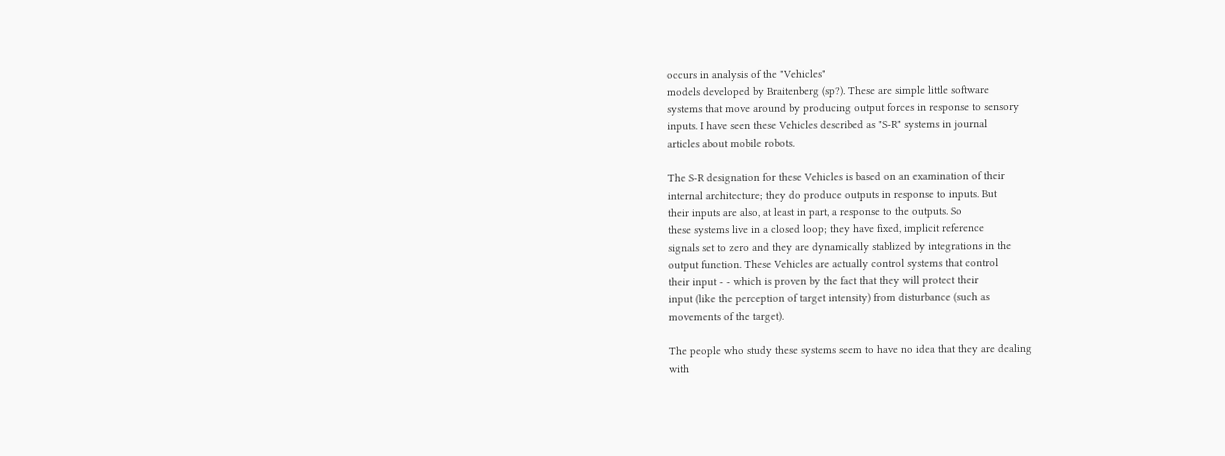occurs in analysis of the "Vehicles"
models developed by Braitenberg (sp?). These are simple little software
systems that move around by producing output forces in response to sensory
inputs. I have seen these Vehicles described as "S-R" systems in journal
articles about mobile robots.

The S-R designation for these Vehicles is based on an examination of their
internal architecture; they do produce outputs in response to inputs. But
their inputs are also, at least in part, a response to the outputs. So
these systems live in a closed loop; they have fixed, implicit reference
signals set to zero and they are dynamically stablized by integrations in the
output function. These Vehicles are actually control systems that control
their input - - which is proven by the fact that they will protect their
input (like the perception of target intensity) from disturbance (such as
movements of the target).

The people who study these systems seem to have no idea that they are dealing
with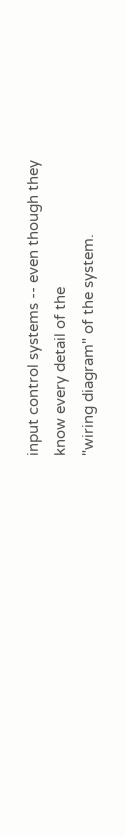input control systems -- even though they know every detail of the
"wiring diagram" of the system.